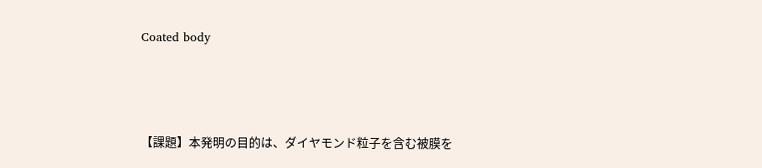Coated body



【課題】本発明の目的は、ダイヤモンド粒子を含む被膜を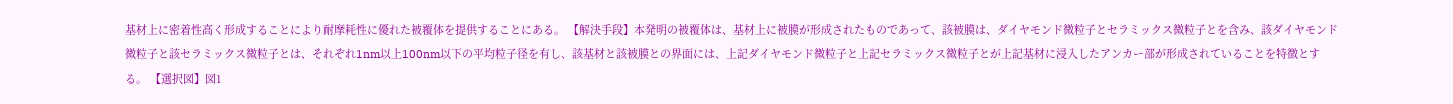基材上に密着性高く形成することにより耐摩耗性に優れた被覆体を提供することにある。 【解決手段】本発明の被覆体は、基材上に被膜が形成されたものであって、該被膜は、ダイヤモンド微粒子とセラミックス微粒子とを含み、該ダイヤモンド微粒子と該セラミックス微粒子とは、それぞれ1nm以上100nm以下の平均粒子径を有し、該基材と該被膜との界面には、上記ダイヤモンド微粒子と上記セラミックス微粒子とが上記基材に浸入したアンカー部が形成されていることを特徴とする。 【選択図】図1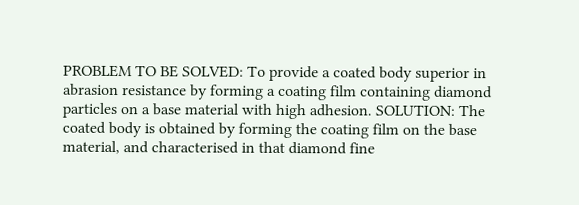PROBLEM TO BE SOLVED: To provide a coated body superior in abrasion resistance by forming a coating film containing diamond particles on a base material with high adhesion. SOLUTION: The coated body is obtained by forming the coating film on the base material, and characterised in that diamond fine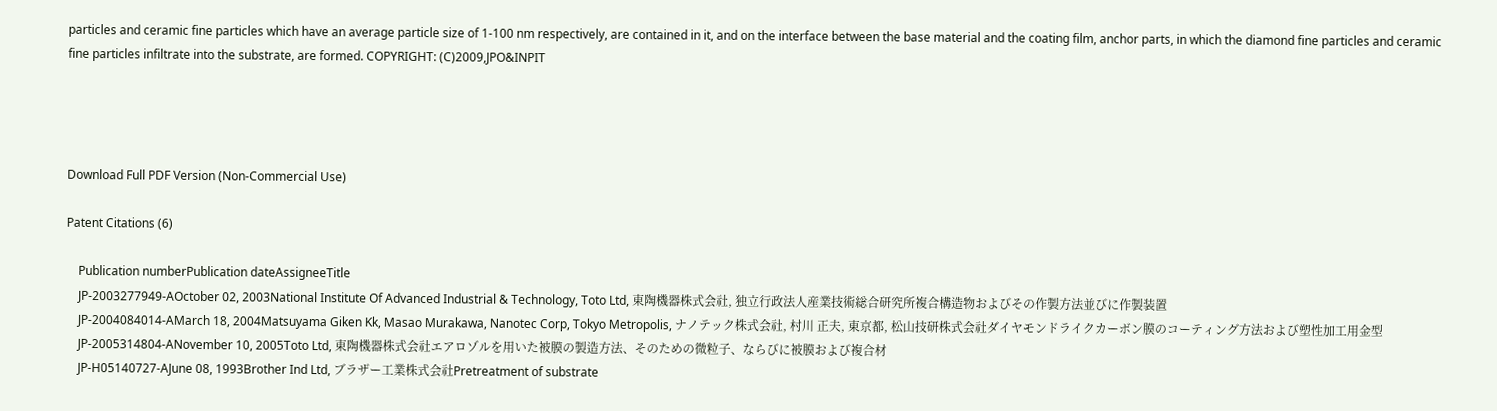particles and ceramic fine particles which have an average particle size of 1-100 nm respectively, are contained in it, and on the interface between the base material and the coating film, anchor parts, in which the diamond fine particles and ceramic fine particles infiltrate into the substrate, are formed. COPYRIGHT: (C)2009,JPO&INPIT




Download Full PDF Version (Non-Commercial Use)

Patent Citations (6)

    Publication numberPublication dateAssigneeTitle
    JP-2003277949-AOctober 02, 2003National Institute Of Advanced Industrial & Technology, Toto Ltd, 東陶機器株式会社, 独立行政法人産業技術総合研究所複合構造物およびその作製方法並びに作製装置
    JP-2004084014-AMarch 18, 2004Matsuyama Giken Kk, Masao Murakawa, Nanotec Corp, Tokyo Metropolis, ナノテック株式会社, 村川 正夫, 東京都, 松山技研株式会社ダイヤモンドライクカーボン膜のコーティング方法および塑性加工用金型
    JP-2005314804-ANovember 10, 2005Toto Ltd, 東陶機器株式会社エアロゾルを用いた被膜の製造方法、そのための微粒子、ならびに被膜および複合材
    JP-H05140727-AJune 08, 1993Brother Ind Ltd, ブラザー工業株式会社Pretreatment of substrate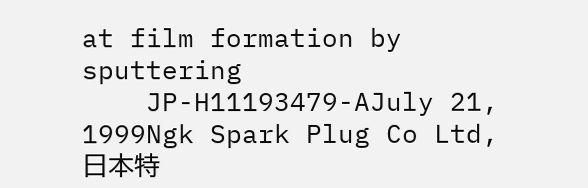at film formation by sputtering
    JP-H11193479-AJuly 21, 1999Ngk Spark Plug Co Ltd, 日本特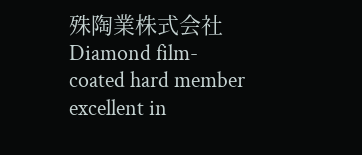殊陶業株式会社Diamond film-coated hard member excellent in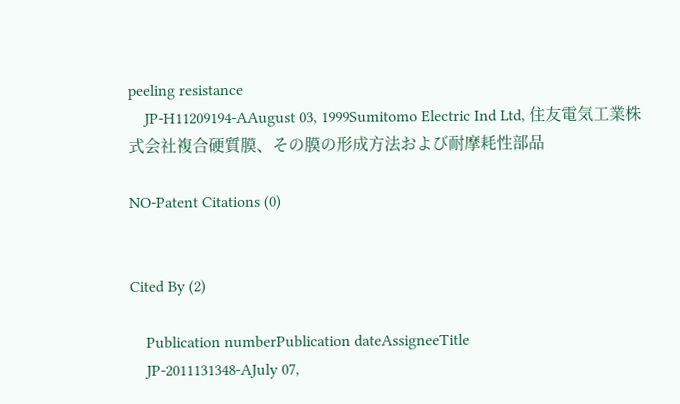peeling resistance
    JP-H11209194-AAugust 03, 1999Sumitomo Electric Ind Ltd, 住友電気工業株式会社複合硬質膜、その膜の形成方法および耐摩耗性部品

NO-Patent Citations (0)


Cited By (2)

    Publication numberPublication dateAssigneeTitle
    JP-2011131348-AJuly 07,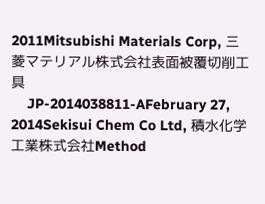2011Mitsubishi Materials Corp, 三菱マテリアル株式会社表面被覆切削工具
    JP-2014038811-AFebruary 27, 2014Sekisui Chem Co Ltd, 積水化学工業株式会社Method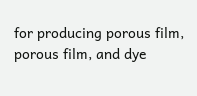for producing porous film, porous film, and dye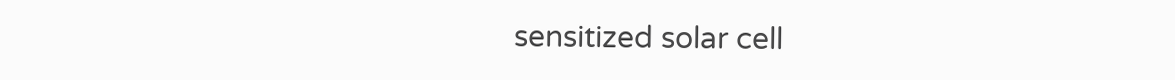sensitized solar cell